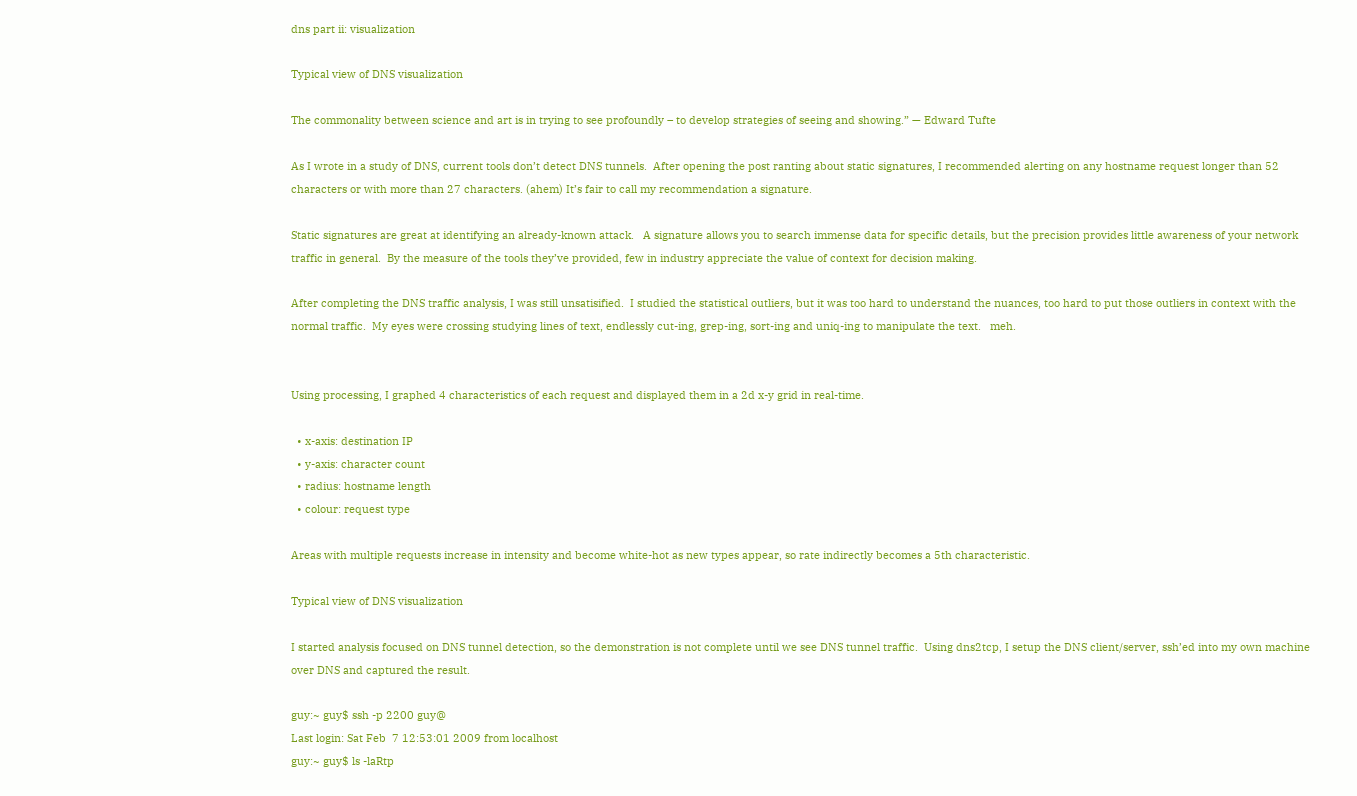dns part ii: visualization

Typical view of DNS visualization

The commonality between science and art is in trying to see profoundly – to develop strategies of seeing and showing.” — Edward Tufte

As I wrote in a study of DNS, current tools don’t detect DNS tunnels.  After opening the post ranting about static signatures, I recommended alerting on any hostname request longer than 52 characters or with more than 27 characters. (ahem) It’s fair to call my recommendation a signature.

Static signatures are great at identifying an already-known attack.   A signature allows you to search immense data for specific details, but the precision provides little awareness of your network traffic in general.  By the measure of the tools they’ve provided, few in industry appreciate the value of context for decision making.

After completing the DNS traffic analysis, I was still unsatisified.  I studied the statistical outliers, but it was too hard to understand the nuances, too hard to put those outliers in context with the normal traffic.  My eyes were crossing studying lines of text, endlessly cut-ing, grep-ing, sort-ing and uniq-ing to manipulate the text.   meh.


Using processing, I graphed 4 characteristics of each request and displayed them in a 2d x-y grid in real-time.

  • x-axis: destination IP
  • y-axis: character count
  • radius: hostname length
  • colour: request type

Areas with multiple requests increase in intensity and become white-hot as new types appear, so rate indirectly becomes a 5th characteristic.

Typical view of DNS visualization

I started analysis focused on DNS tunnel detection, so the demonstration is not complete until we see DNS tunnel traffic.  Using dns2tcp, I setup the DNS client/server, ssh’ed into my own machine over DNS and captured the result.

guy:~ guy$ ssh -p 2200 guy@
Last login: Sat Feb  7 12:53:01 2009 from localhost
guy:~ guy$ ls -laRtp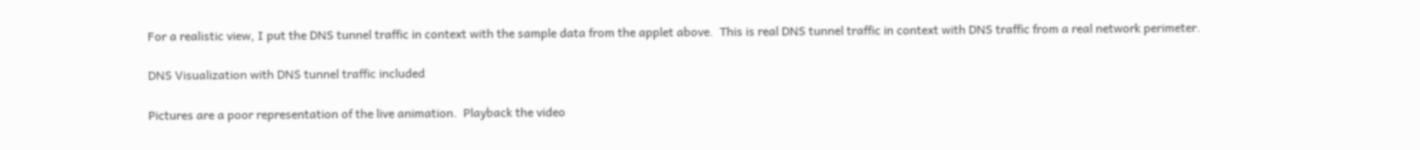For a realistic view, I put the DNS tunnel traffic in context with the sample data from the applet above.  This is real DNS tunnel traffic in context with DNS traffic from a real network perimeter.

DNS Visualization with DNS tunnel traffic included

Pictures are a poor representation of the live animation.  Playback the video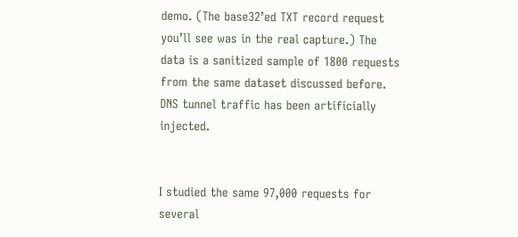demo. (The base32’ed TXT record request you’ll see was in the real capture.) The data is a sanitized sample of 1800 requests from the same dataset discussed before.  DNS tunnel traffic has been artificially injected.


I studied the same 97,000 requests for several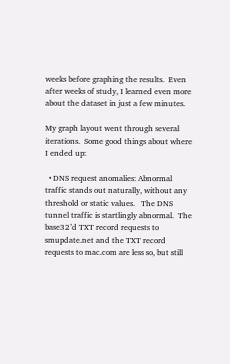weeks before graphing the results.  Even after weeks of study, I learned even more about the dataset in just a few minutes.

My graph layout went through several iterations.  Some good things about where I ended up:

  • DNS request anomalies: Abnormal traffic stands out naturally, without any threshold or static values.   The DNS tunnel traffic is startlingly abnormal.  The base32’d TXT record requests to smupdate.net and the TXT record requests to mac.com are less so, but still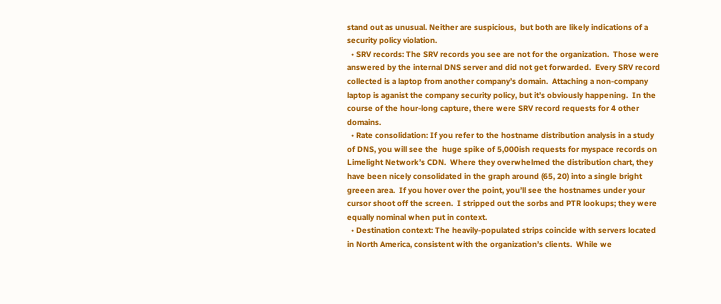stand out as unusual. Neither are suspicious,  but both are likely indications of a security policy violation.
  • SRV records: The SRV records you see are not for the organization.  Those were answered by the internal DNS server and did not get forwarded.  Every SRV record collected is a laptop from another company’s domain.  Attaching a non-company laptop is aganist the company security policy, but it’s obviously happening.  In the course of the hour-long capture, there were SRV record requests for 4 other domains.
  • Rate consolidation: If you refer to the hostname distribution analysis in a study of DNS, you will see the  huge spike of 5,000ish requests for myspace records on Limelight Network’s CDN.  Where they overwhelmed the distribution chart, they have been nicely consolidated in the graph around (65, 20) into a single bright greeen area.  If you hover over the point, you’ll see the hostnames under your cursor shoot off the screen.  I stripped out the sorbs and PTR lookups; they were equally nominal when put in context.
  • Destination context: The heavily-populated strips coincide with servers located in North America, consistent with the organization’s clients.  While we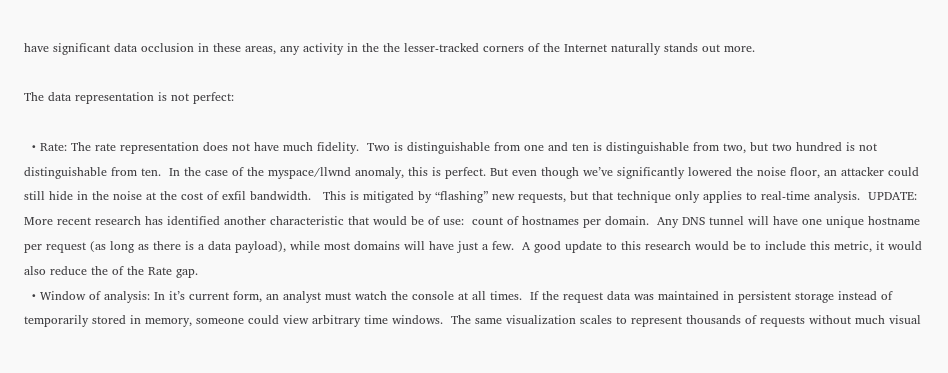have significant data occlusion in these areas, any activity in the the lesser-tracked corners of the Internet naturally stands out more.

The data representation is not perfect:

  • Rate: The rate representation does not have much fidelity.  Two is distinguishable from one and ten is distinguishable from two, but two hundred is not distinguishable from ten.  In the case of the myspace/llwnd anomaly, this is perfect. But even though we’ve significantly lowered the noise floor, an attacker could still hide in the noise at the cost of exfil bandwidth.   This is mitigated by “flashing” new requests, but that technique only applies to real-time analysis.  UPDATE:  More recent research has identified another characteristic that would be of use:  count of hostnames per domain.  Any DNS tunnel will have one unique hostname per request (as long as there is a data payload), while most domains will have just a few.  A good update to this research would be to include this metric, it would also reduce the of the Rate gap.
  • Window of analysis: In it’s current form, an analyst must watch the console at all times.  If the request data was maintained in persistent storage instead of temporarily stored in memory, someone could view arbitrary time windows.  The same visualization scales to represent thousands of requests without much visual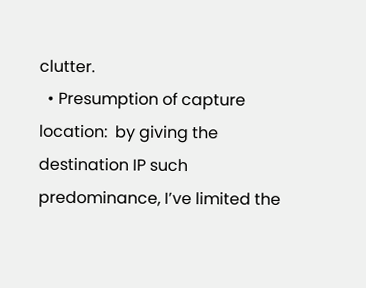clutter.
  • Presumption of capture location:  by giving the destination IP such predominance, I’ve limited the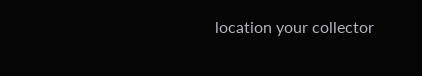location your collector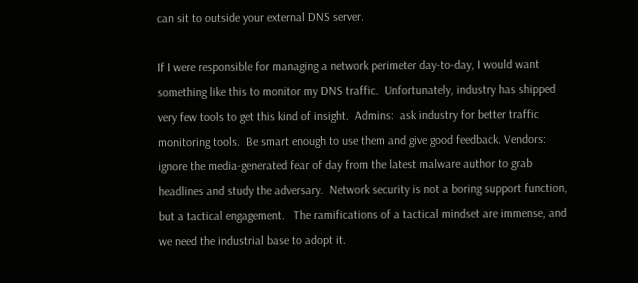can sit to outside your external DNS server.

If I were responsible for managing a network perimeter day-to-day, I would want something like this to monitor my DNS traffic.  Unfortunately, industry has shipped very few tools to get this kind of insight.  Admins:  ask industry for better traffic monitoring tools.  Be smart enough to use them and give good feedback. Vendors:  ignore the media-generated fear of day from the latest malware author to grab headlines and study the adversary.  Network security is not a boring support function, but a tactical engagement.   The ramifications of a tactical mindset are immense, and we need the industrial base to adopt it.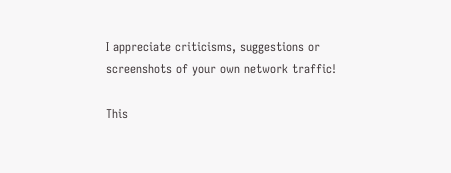I appreciate criticisms, suggestions or screenshots of your own network traffic!

This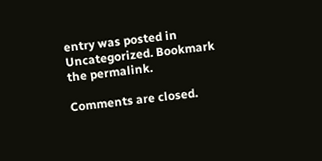entry was posted in Uncategorized. Bookmark the permalink.

Comments are closed.